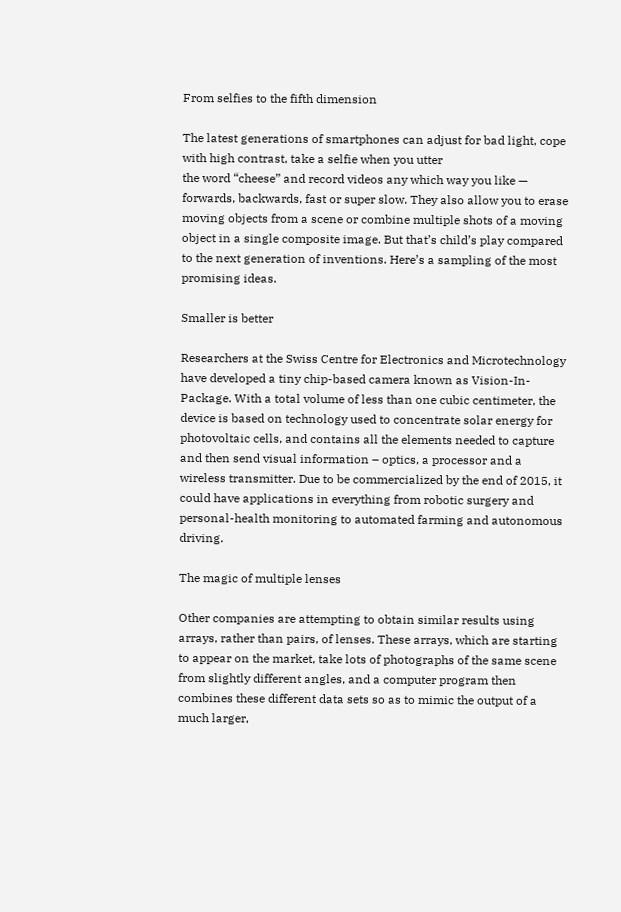From selfies to the fifth dimension

The latest generations of smartphones can adjust for bad light, cope with high contrast, take a selfie when you utter
the word “cheese” and record videos any which way you like — forwards, backwards, fast or super slow. They also allow you to erase moving objects from a scene or combine multiple shots of a moving object in a single composite image. But that’s child’s play compared to the next generation of inventions. Here’s a sampling of the most promising ideas.

Smaller is better

Researchers at the Swiss Centre for Electronics and Microtechnology have developed a tiny chip-based camera known as Vision-In-Package. With a total volume of less than one cubic centimeter, the device is based on technology used to concentrate solar energy for photovoltaic cells, and contains all the elements needed to capture and then send visual information – optics, a processor and a wireless transmitter. Due to be commercialized by the end of 2015, it could have applications in everything from robotic surgery and personal-health monitoring to automated farming and autonomous driving.

The magic of multiple lenses

Other companies are attempting to obtain similar results using arrays, rather than pairs, of lenses. These arrays, which are starting to appear on the market, take lots of photographs of the same scene from slightly different angles, and a computer program then combines these different data sets so as to mimic the output of a much larger,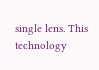single lens. This technology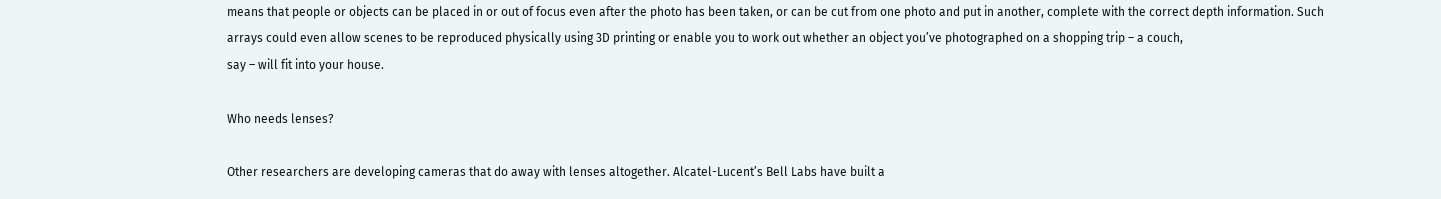means that people or objects can be placed in or out of focus even after the photo has been taken, or can be cut from one photo and put in another, complete with the correct depth information. Such arrays could even allow scenes to be reproduced physically using 3D printing or enable you to work out whether an object you’ve photographed on a shopping trip – a couch,
say – will fit into your house.

Who needs lenses?

Other researchers are developing cameras that do away with lenses altogether. Alcatel-Lucent’s Bell Labs have built a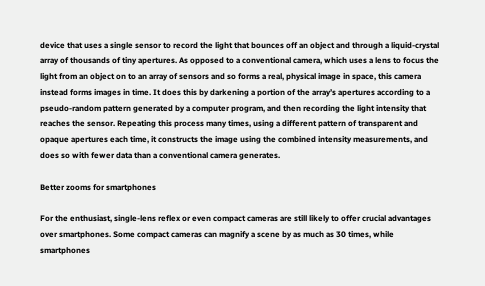device that uses a single sensor to record the light that bounces off an object and through a liquid-crystal array of thousands of tiny apertures. As opposed to a conventional camera, which uses a lens to focus the light from an object on to an array of sensors and so forms a real, physical image in space, this camera instead forms images in time. It does this by darkening a portion of the array’s apertures according to a pseudo-random pattern generated by a computer program, and then recording the light intensity that reaches the sensor. Repeating this process many times, using a different pattern of transparent and opaque apertures each time, it constructs the image using the combined intensity measurements, and does so with fewer data than a conventional camera generates.

Better zooms for smartphones

For the enthusiast, single-lens reflex or even compact cameras are still likely to offer crucial advantages over smartphones. Some compact cameras can magnify a scene by as much as 30 times, while smartphones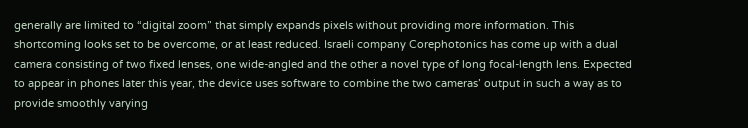generally are limited to “digital zoom” that simply expands pixels without providing more information. This shortcoming looks set to be overcome, or at least reduced. Israeli company Corephotonics has come up with a dual camera consisting of two fixed lenses, one wide-angled and the other a novel type of long focal-length lens. Expected to appear in phones later this year, the device uses software to combine the two cameras’ output in such a way as to provide smoothly varying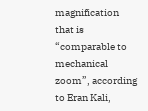magnification that is “comparable to mechanical zoom”, according to Eran Kali,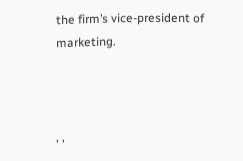the firm’s vice-president of marketing.



, ,